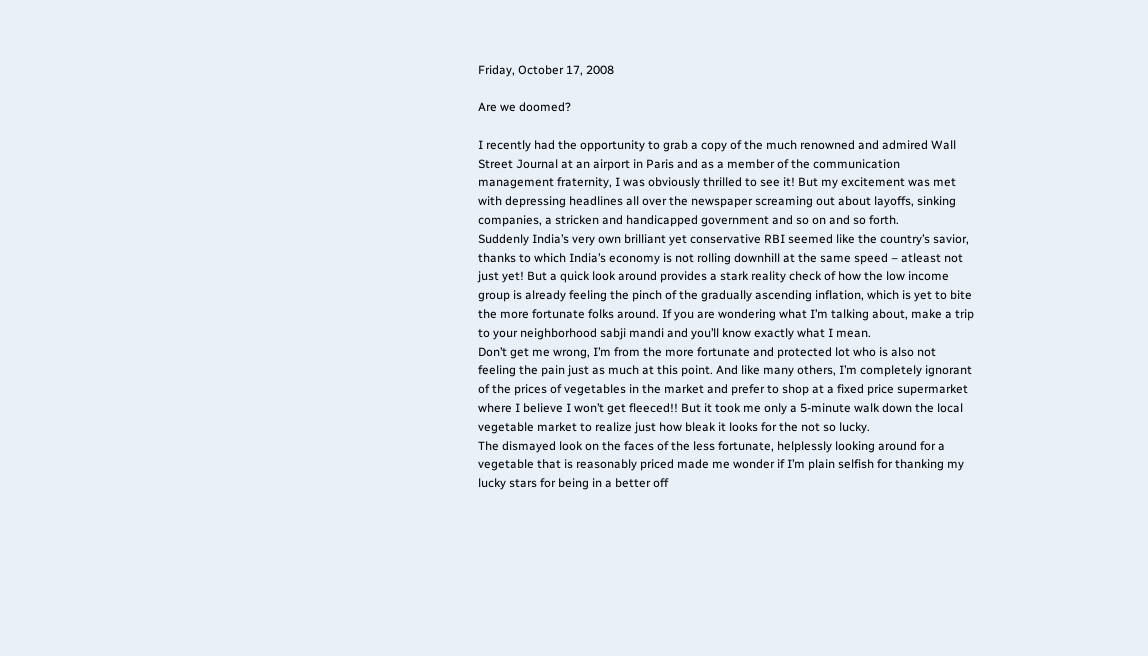Friday, October 17, 2008

Are we doomed?

I recently had the opportunity to grab a copy of the much renowned and admired Wall Street Journal at an airport in Paris and as a member of the communication management fraternity, I was obviously thrilled to see it! But my excitement was met with depressing headlines all over the newspaper screaming out about layoffs, sinking companies, a stricken and handicapped government and so on and so forth.
Suddenly India’s very own brilliant yet conservative RBI seemed like the country’s savior, thanks to which India’s economy is not rolling downhill at the same speed – atleast not just yet! But a quick look around provides a stark reality check of how the low income group is already feeling the pinch of the gradually ascending inflation, which is yet to bite the more fortunate folks around. If you are wondering what I’m talking about, make a trip to your neighborhood sabji mandi and you’ll know exactly what I mean.
Don’t get me wrong, I’m from the more fortunate and protected lot who is also not feeling the pain just as much at this point. And like many others, I’m completely ignorant of the prices of vegetables in the market and prefer to shop at a fixed price supermarket where I believe I won’t get fleeced!! But it took me only a 5-minute walk down the local vegetable market to realize just how bleak it looks for the not so lucky.
The dismayed look on the faces of the less fortunate, helplessly looking around for a vegetable that is reasonably priced made me wonder if I’m plain selfish for thanking my lucky stars for being in a better off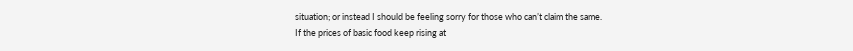situation; or instead I should be feeling sorry for those who can’t claim the same.
If the prices of basic food keep rising at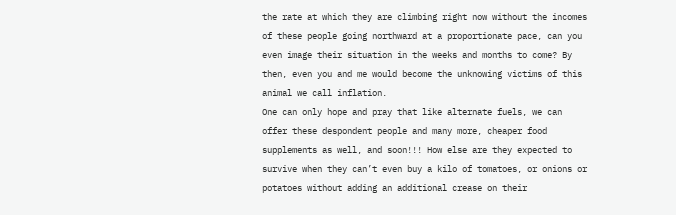the rate at which they are climbing right now without the incomes of these people going northward at a proportionate pace, can you even image their situation in the weeks and months to come? By then, even you and me would become the unknowing victims of this animal we call inflation.
One can only hope and pray that like alternate fuels, we can offer these despondent people and many more, cheaper food supplements as well, and soon!!! How else are they expected to survive when they can’t even buy a kilo of tomatoes, or onions or potatoes without adding an additional crease on their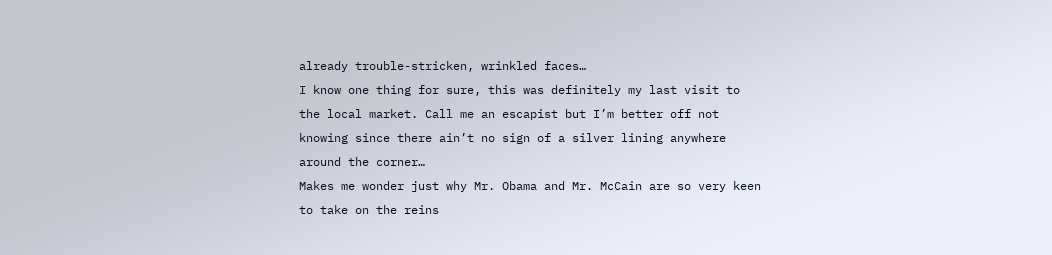already trouble-stricken, wrinkled faces…
I know one thing for sure, this was definitely my last visit to the local market. Call me an escapist but I’m better off not knowing since there ain’t no sign of a silver lining anywhere around the corner…
Makes me wonder just why Mr. Obama and Mr. McCain are so very keen to take on the reins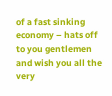of a fast sinking economy – hats off to you gentlemen and wish you all the very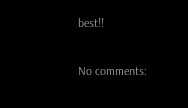best!!

No comments: